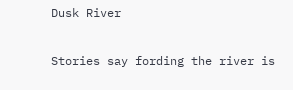Dusk River

Stories say fording the river is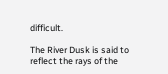difficult.

The River Dusk is said to reflect the rays of the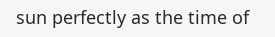sun perfectly as the time of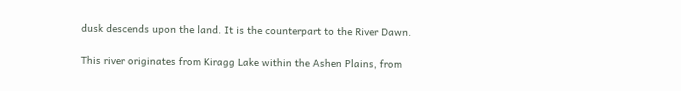dusk descends upon the land. It is the counterpart to the River Dawn.

This river originates from Kiragg Lake within the Ashen Plains, from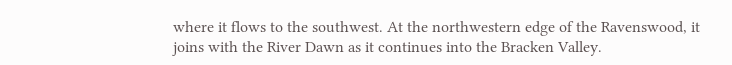where it flows to the southwest. At the northwestern edge of the Ravenswood, it joins with the River Dawn as it continues into the Bracken Valley.